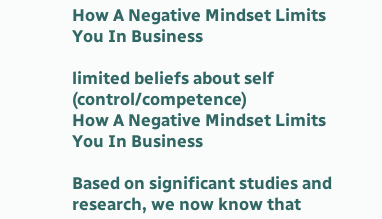How A Negative Mindset Limits You In Business

limited beliefs about self (control/competence)
How A Negative Mindset Limits You In Business

Based on significant studies and research, we now know that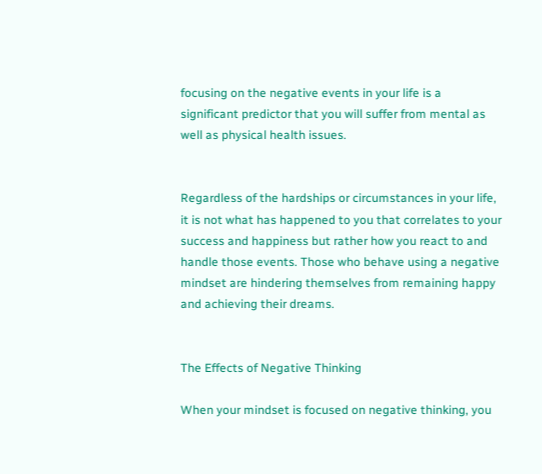focusing on the negative events in your life is a significant predictor that you will suffer from mental as well as physical health issues.


Regardless of the hardships or circumstances in your life, it is not what has happened to you that correlates to your success and happiness but rather how you react to and handle those events. Those who behave using a negative mindset are hindering themselves from remaining happy and achieving their dreams.


The Effects of Negative Thinking

When your mindset is focused on negative thinking, you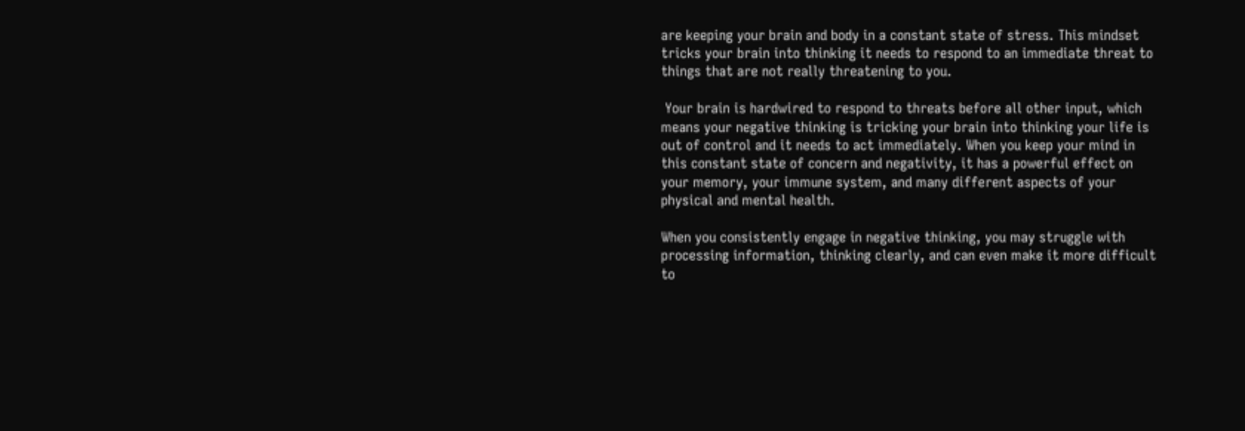are keeping your brain and body in a constant state of stress. This mindset tricks your brain into thinking it needs to respond to an immediate threat to things that are not really threatening to you.

 Your brain is hardwired to respond to threats before all other input, which means your negative thinking is tricking your brain into thinking your life is out of control and it needs to act immediately. When you keep your mind in this constant state of concern and negativity, it has a powerful effect on your memory, your immune system, and many different aspects of your physical and mental health.

When you consistently engage in negative thinking, you may struggle with processing information, thinking clearly, and can even make it more difficult to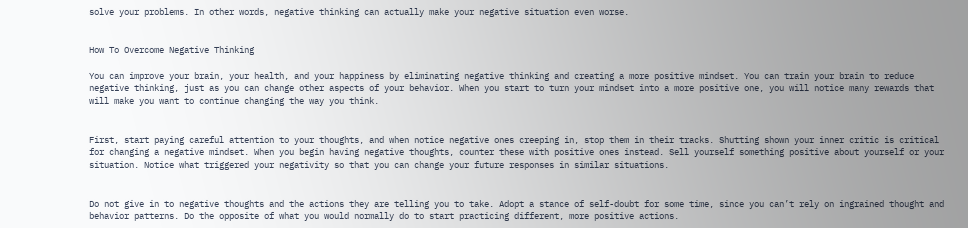solve your problems. In other words, negative thinking can actually make your negative situation even worse.


How To Overcome Negative Thinking

You can improve your brain, your health, and your happiness by eliminating negative thinking and creating a more positive mindset. You can train your brain to reduce negative thinking, just as you can change other aspects of your behavior. When you start to turn your mindset into a more positive one, you will notice many rewards that will make you want to continue changing the way you think.


First, start paying careful attention to your thoughts, and when notice negative ones creeping in, stop them in their tracks. Shutting shown your inner critic is critical for changing a negative mindset. When you begin having negative thoughts, counter these with positive ones instead. Sell yourself something positive about yourself or your situation. Notice what triggered your negativity so that you can change your future responses in similar situations.


Do not give in to negative thoughts and the actions they are telling you to take. Adopt a stance of self-doubt for some time, since you can’t rely on ingrained thought and behavior patterns. Do the opposite of what you would normally do to start practicing different, more positive actions.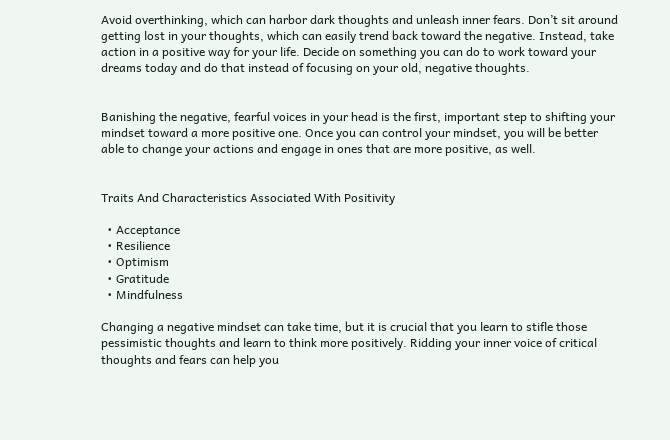Avoid overthinking, which can harbor dark thoughts and unleash inner fears. Don’t sit around getting lost in your thoughts, which can easily trend back toward the negative. Instead, take action in a positive way for your life. Decide on something you can do to work toward your dreams today and do that instead of focusing on your old, negative thoughts.


Banishing the negative, fearful voices in your head is the first, important step to shifting your mindset toward a more positive one. Once you can control your mindset, you will be better able to change your actions and engage in ones that are more positive, as well.


Traits And Characteristics Associated With Positivity

  • Acceptance
  • Resilience
  • Optimism
  • Gratitude
  • Mindfulness

Changing a negative mindset can take time, but it is crucial that you learn to stifle those pessimistic thoughts and learn to think more positively. Ridding your inner voice of critical thoughts and fears can help you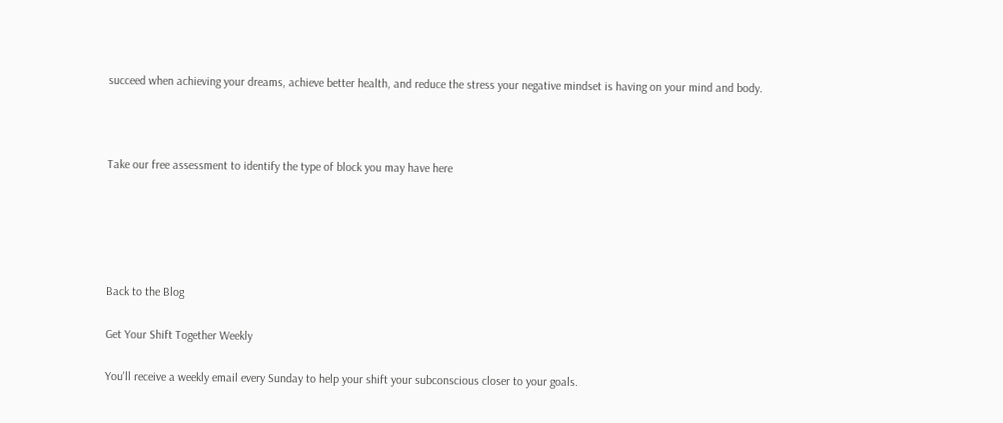succeed when achieving your dreams, achieve better health, and reduce the stress your negative mindset is having on your mind and body.



Take our free assessment to identify the type of block you may have here





Back to the Blog

Get Your Shift Together Weekly

You'll receive a weekly email every Sunday to help your shift your subconscious closer to your goals.